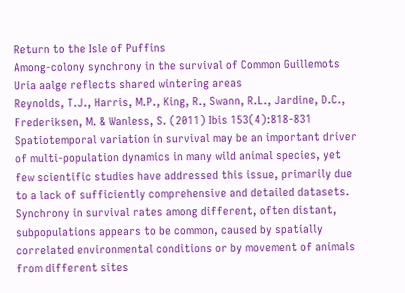Return to the Isle of Puffins
Among-colony synchrony in the survival of Common Guillemots Uria aalge reflects shared wintering areas
Reynolds, T.J., Harris, M.P., King, R., Swann, R.L., Jardine, D.C., Frederiksen, M. & Wanless, S. (2011) Ibis 153(4):818-831
Spatiotemporal variation in survival may be an important driver of multi-population dynamics in many wild animal species, yet few scientific studies have addressed this issue, primarily due to a lack of sufficiently comprehensive and detailed datasets. Synchrony in survival rates among different, often distant, subpopulations appears to be common, caused by spatially correlated environmental conditions or by movement of animals from different sites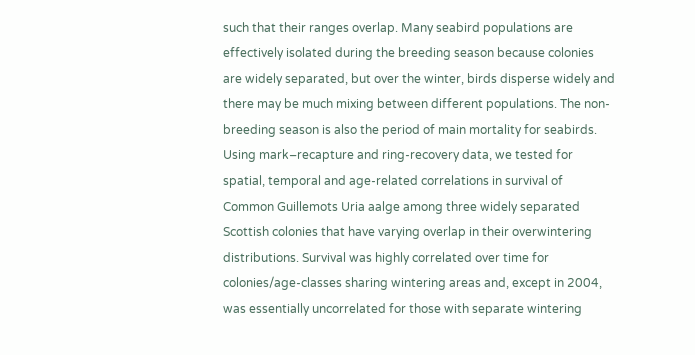such that their ranges overlap. Many seabird populations are effectively isolated during the breeding season because colonies are widely separated, but over the winter, birds disperse widely and there may be much mixing between different populations. The non-breeding season is also the period of main mortality for seabirds. Using mark–recapture and ring-recovery data, we tested for spatial, temporal and age-related correlations in survival of Common Guillemots Uria aalge among three widely separated Scottish colonies that have varying overlap in their overwintering distributions. Survival was highly correlated over time for colonies/age-classes sharing wintering areas and, except in 2004, was essentially uncorrelated for those with separate wintering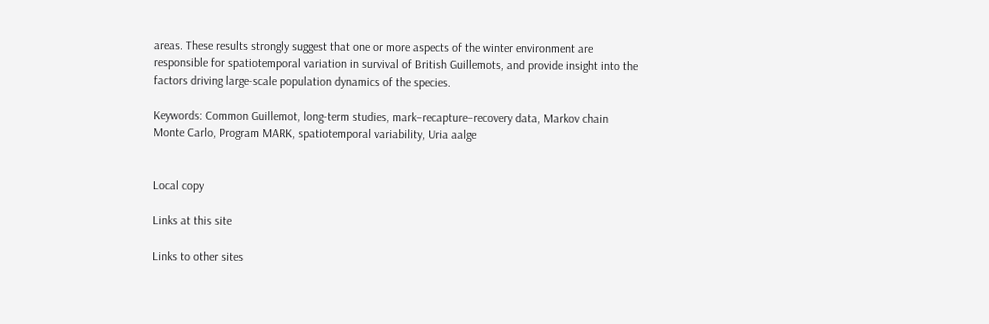areas. These results strongly suggest that one or more aspects of the winter environment are responsible for spatiotemporal variation in survival of British Guillemots, and provide insight into the factors driving large-scale population dynamics of the species.

Keywords: Common Guillemot, long-term studies, mark–recapture–recovery data, Markov chain Monte Carlo, Program MARK, spatiotemporal variability, Uria aalge


Local copy

Links at this site

Links to other sites